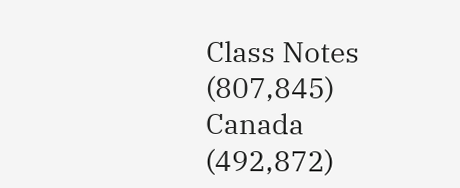Class Notes (807,845)
Canada (492,872)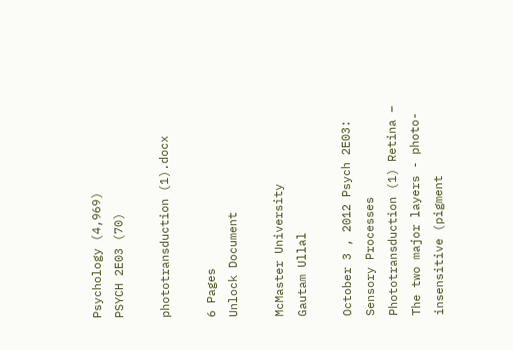Psychology (4,969)
PSYCH 2E03 (70)

phototransduction (1).docx

6 Pages
Unlock Document

McMaster University
Gautam Ullal

October 3 , 2012 Psych 2E03: Sensory Processes Phototransduction (1) Retina – The two major layers - photo-insensitive (pigment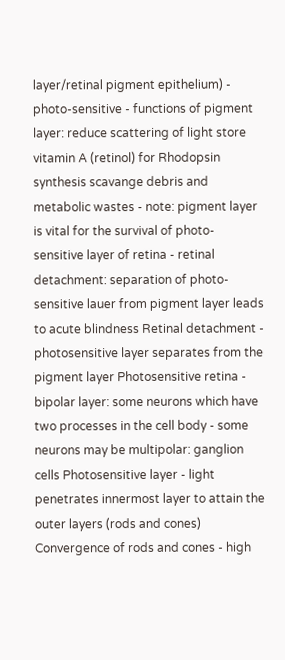layer/retinal pigment epithelium) - photo-sensitive - functions of pigment layer: reduce scattering of light store vitamin A (retinol) for Rhodopsin synthesis scavange debris and metabolic wastes - note: pigment layer is vital for the survival of photo-sensitive layer of retina - retinal detachment: separation of photo-sensitive lauer from pigment layer leads to acute blindness Retinal detachment - photosensitive layer separates from the pigment layer Photosensitive retina - bipolar layer: some neurons which have two processes in the cell body - some neurons may be multipolar: ganglion cells Photosensitive layer - light penetrates innermost layer to attain the outer layers (rods and cones) Convergence of rods and cones - high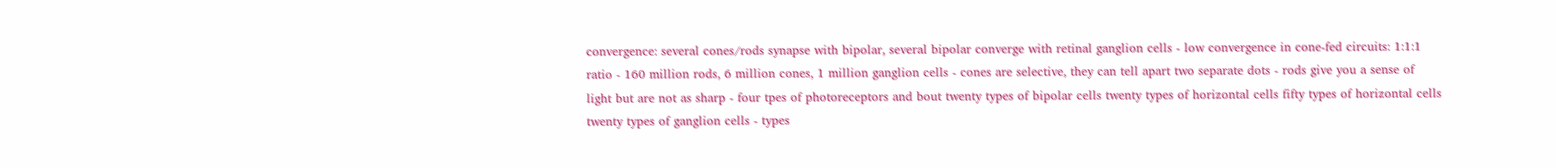convergence: several cones/rods synapse with bipolar, several bipolar converge with retinal ganglion cells - low convergence in cone-fed circuits: 1:1:1 ratio - 160 million rods, 6 million cones, 1 million ganglion cells - cones are selective, they can tell apart two separate dots - rods give you a sense of light but are not as sharp - four tpes of photoreceptors and bout twenty types of bipolar cells twenty types of horizontal cells fifty types of horizontal cells twenty types of ganglion cells - types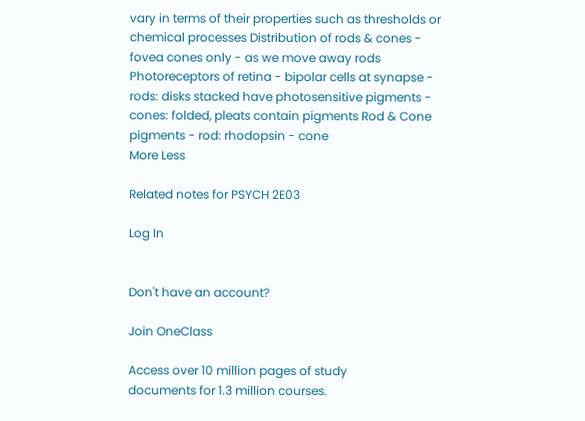vary in terms of their properties such as thresholds or chemical processes Distribution of rods & cones - fovea cones only - as we move away rods Photoreceptors of retina - bipolar cells at synapse - rods: disks stacked have photosensitive pigments - cones: folded, pleats contain pigments Rod & Cone pigments - rod: rhodopsin - cone
More Less

Related notes for PSYCH 2E03

Log In


Don't have an account?

Join OneClass

Access over 10 million pages of study
documents for 1.3 million courses.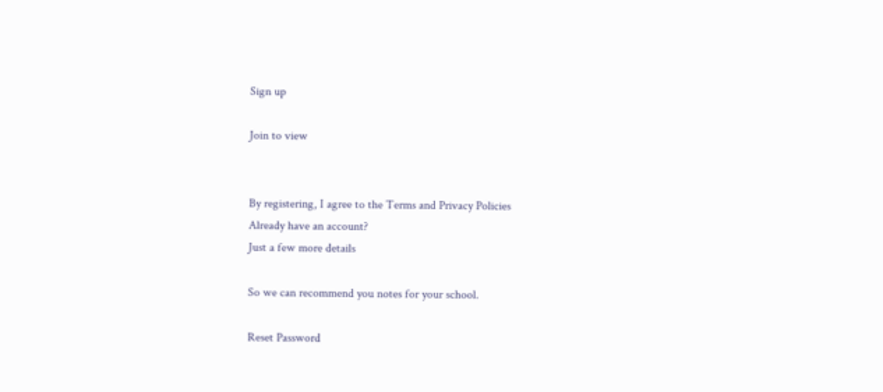Sign up

Join to view


By registering, I agree to the Terms and Privacy Policies
Already have an account?
Just a few more details

So we can recommend you notes for your school.

Reset Password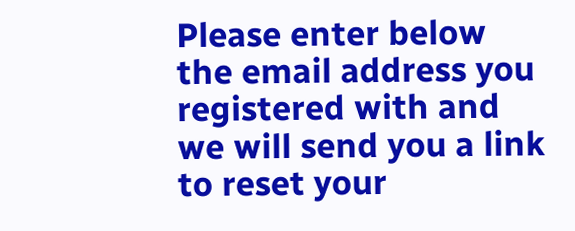Please enter below the email address you registered with and we will send you a link to reset your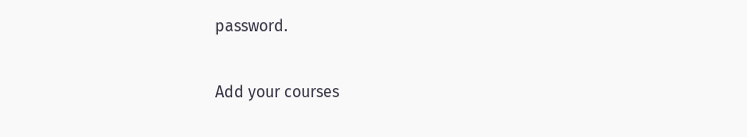password.

Add your courses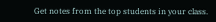Get notes from the top students in your class.